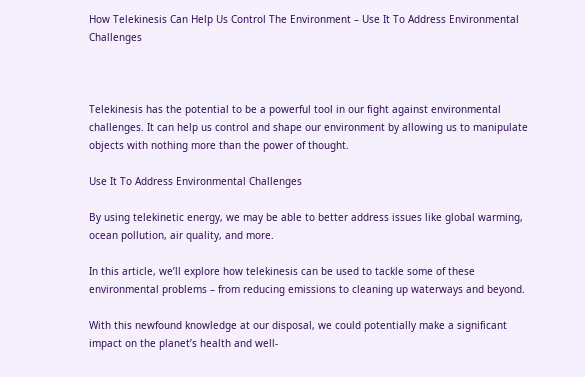How Telekinesis Can Help Us Control The Environment – Use It To Address Environmental Challenges



Telekinesis has the potential to be a powerful tool in our fight against environmental challenges. It can help us control and shape our environment by allowing us to manipulate objects with nothing more than the power of thought.

Use It To Address Environmental Challenges

By using telekinetic energy, we may be able to better address issues like global warming, ocean pollution, air quality, and more.

In this article, we’ll explore how telekinesis can be used to tackle some of these environmental problems – from reducing emissions to cleaning up waterways and beyond.

With this newfound knowledge at our disposal, we could potentially make a significant impact on the planet’s health and well-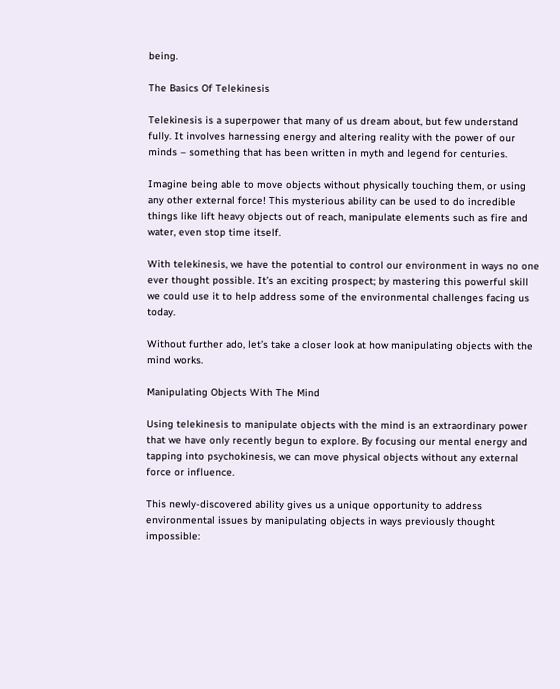being.

The Basics Of Telekinesis

Telekinesis is a superpower that many of us dream about, but few understand fully. It involves harnessing energy and altering reality with the power of our minds – something that has been written in myth and legend for centuries.

Imagine being able to move objects without physically touching them, or using any other external force! This mysterious ability can be used to do incredible things like lift heavy objects out of reach, manipulate elements such as fire and water, even stop time itself.

With telekinesis, we have the potential to control our environment in ways no one ever thought possible. It’s an exciting prospect; by mastering this powerful skill we could use it to help address some of the environmental challenges facing us today.

Without further ado, let’s take a closer look at how manipulating objects with the mind works.

Manipulating Objects With The Mind

Using telekinesis to manipulate objects with the mind is an extraordinary power that we have only recently begun to explore. By focusing our mental energy and tapping into psychokinesis, we can move physical objects without any external force or influence.

This newly-discovered ability gives us a unique opportunity to address environmental issues by manipulating objects in ways previously thought impossible: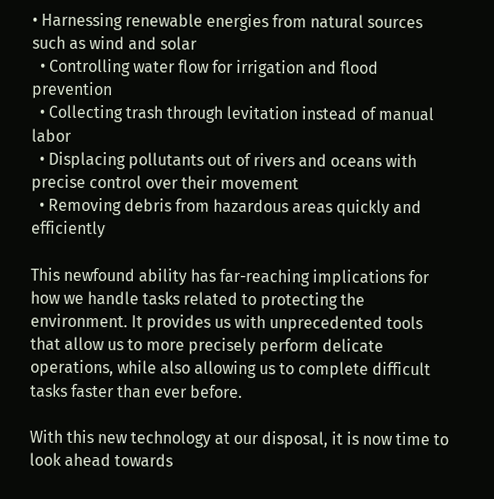• Harnessing renewable energies from natural sources such as wind and solar
  • Controlling water flow for irrigation and flood prevention
  • Collecting trash through levitation instead of manual labor
  • Displacing pollutants out of rivers and oceans with precise control over their movement
  • Removing debris from hazardous areas quickly and efficiently

This newfound ability has far-reaching implications for how we handle tasks related to protecting the environment. It provides us with unprecedented tools that allow us to more precisely perform delicate operations, while also allowing us to complete difficult tasks faster than ever before.

With this new technology at our disposal, it is now time to look ahead towards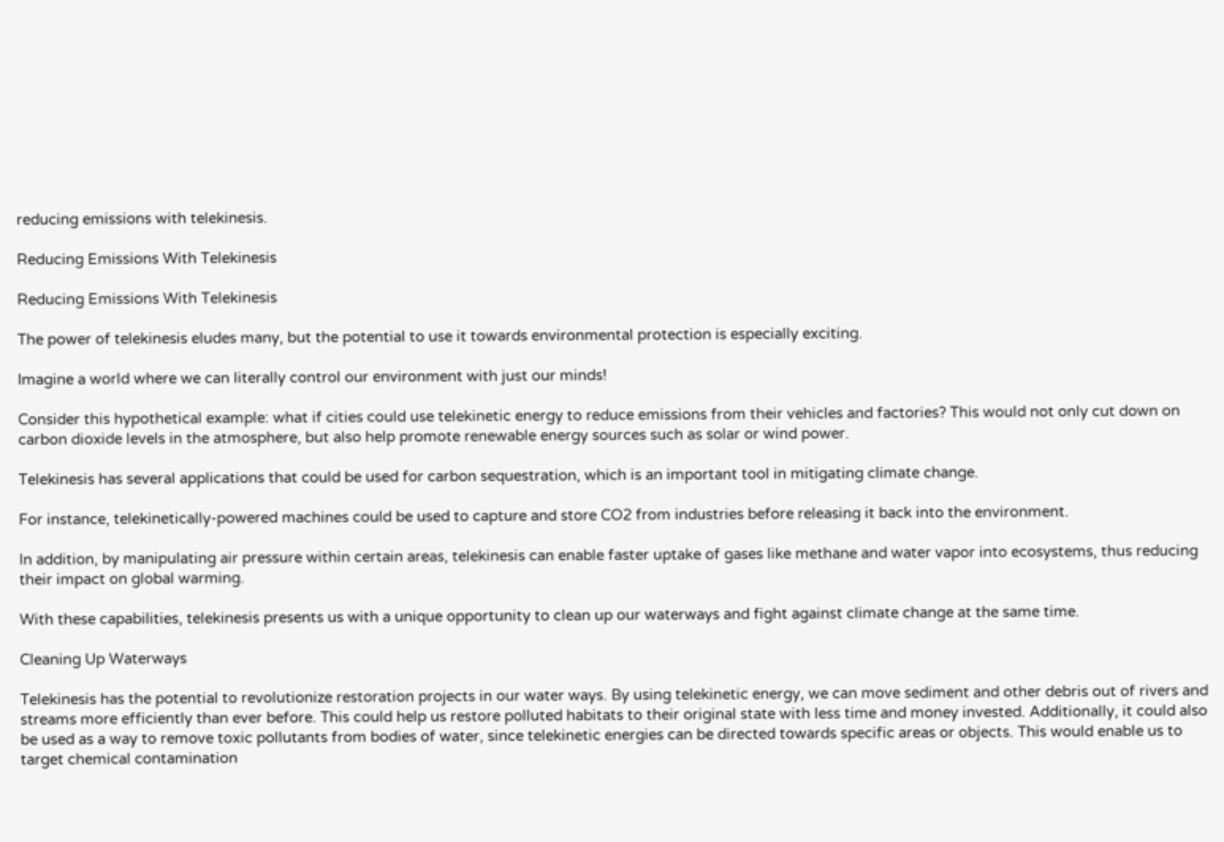reducing emissions with telekinesis.

Reducing Emissions With Telekinesis

Reducing Emissions With Telekinesis

The power of telekinesis eludes many, but the potential to use it towards environmental protection is especially exciting.

Imagine a world where we can literally control our environment with just our minds!

Consider this hypothetical example: what if cities could use telekinetic energy to reduce emissions from their vehicles and factories? This would not only cut down on carbon dioxide levels in the atmosphere, but also help promote renewable energy sources such as solar or wind power.

Telekinesis has several applications that could be used for carbon sequestration, which is an important tool in mitigating climate change.

For instance, telekinetically-powered machines could be used to capture and store CO2 from industries before releasing it back into the environment.

In addition, by manipulating air pressure within certain areas, telekinesis can enable faster uptake of gases like methane and water vapor into ecosystems, thus reducing their impact on global warming.

With these capabilities, telekinesis presents us with a unique opportunity to clean up our waterways and fight against climate change at the same time.

Cleaning Up Waterways

Telekinesis has the potential to revolutionize restoration projects in our water ways. By using telekinetic energy, we can move sediment and other debris out of rivers and streams more efficiently than ever before. This could help us restore polluted habitats to their original state with less time and money invested. Additionally, it could also be used as a way to remove toxic pollutants from bodies of water, since telekinetic energies can be directed towards specific areas or objects. This would enable us to target chemical contamination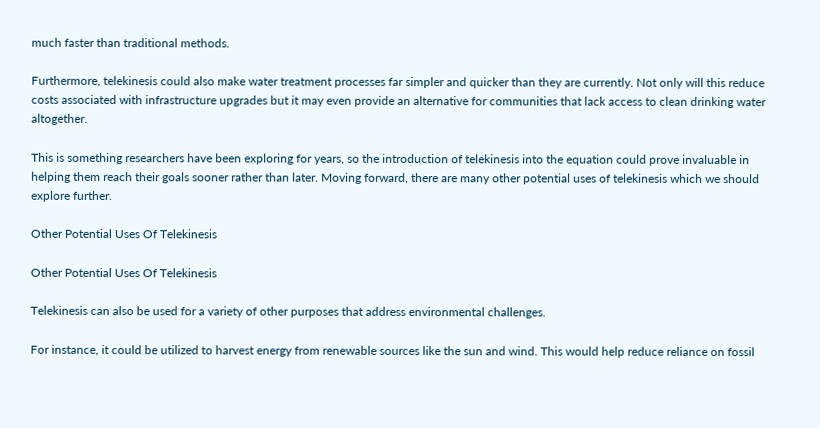much faster than traditional methods.

Furthermore, telekinesis could also make water treatment processes far simpler and quicker than they are currently. Not only will this reduce costs associated with infrastructure upgrades but it may even provide an alternative for communities that lack access to clean drinking water altogether.

This is something researchers have been exploring for years, so the introduction of telekinesis into the equation could prove invaluable in helping them reach their goals sooner rather than later. Moving forward, there are many other potential uses of telekinesis which we should explore further.

Other Potential Uses Of Telekinesis

Other Potential Uses Of Telekinesis

Telekinesis can also be used for a variety of other purposes that address environmental challenges.

For instance, it could be utilized to harvest energy from renewable sources like the sun and wind. This would help reduce reliance on fossil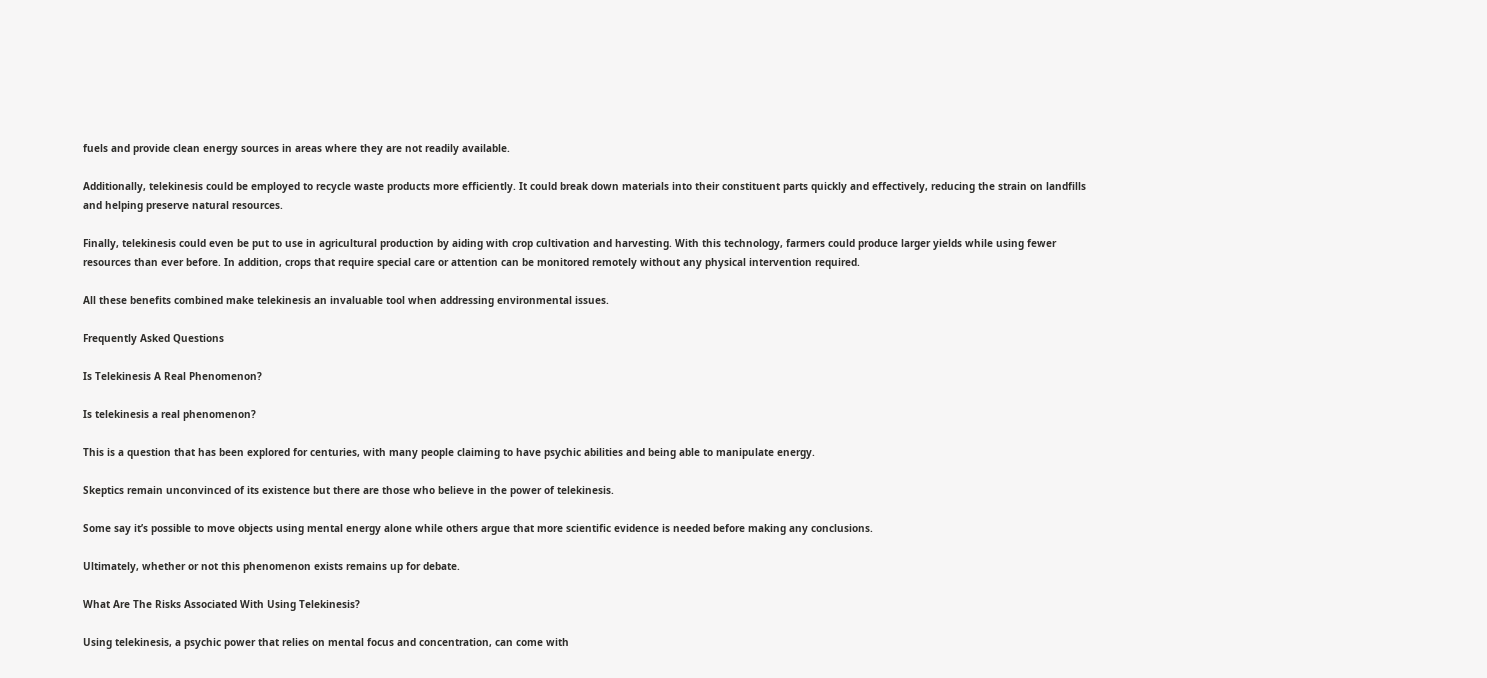fuels and provide clean energy sources in areas where they are not readily available.

Additionally, telekinesis could be employed to recycle waste products more efficiently. It could break down materials into their constituent parts quickly and effectively, reducing the strain on landfills and helping preserve natural resources.

Finally, telekinesis could even be put to use in agricultural production by aiding with crop cultivation and harvesting. With this technology, farmers could produce larger yields while using fewer resources than ever before. In addition, crops that require special care or attention can be monitored remotely without any physical intervention required.

All these benefits combined make telekinesis an invaluable tool when addressing environmental issues.

Frequently Asked Questions

Is Telekinesis A Real Phenomenon?

Is telekinesis a real phenomenon?

This is a question that has been explored for centuries, with many people claiming to have psychic abilities and being able to manipulate energy.

Skeptics remain unconvinced of its existence but there are those who believe in the power of telekinesis.

Some say it’s possible to move objects using mental energy alone while others argue that more scientific evidence is needed before making any conclusions.

Ultimately, whether or not this phenomenon exists remains up for debate.

What Are The Risks Associated With Using Telekinesis?

Using telekinesis, a psychic power that relies on mental focus and concentration, can come with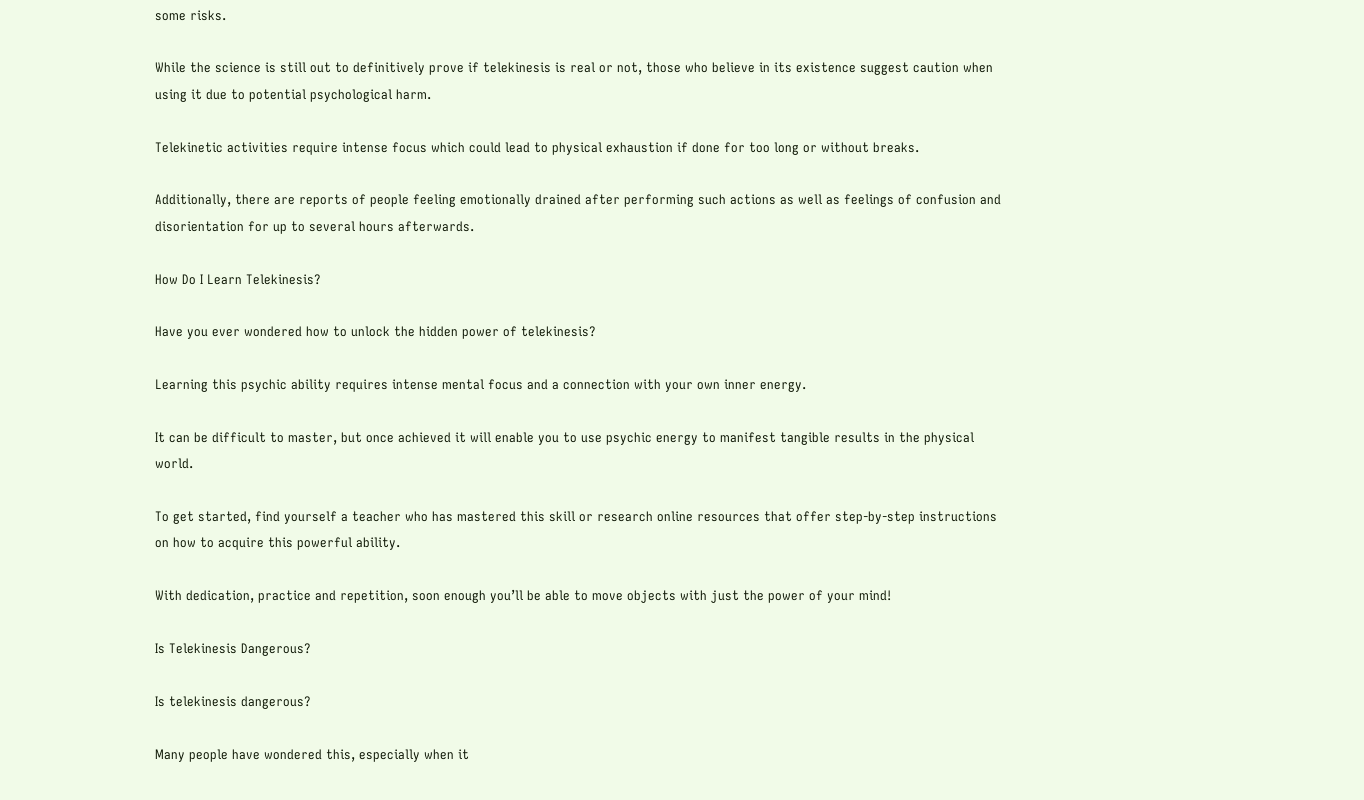some risks.

While the science is still out to definitively prove if telekinesis is real or not, those who believe in its existence suggest caution when using it due to potential psychological harm.

Telekinetic activities require intense focus which could lead to physical exhaustion if done for too long or without breaks.

Additionally, there are reports of people feeling emotionally drained after performing such actions as well as feelings of confusion and disorientation for up to several hours afterwards.

How Do I Learn Telekinesis?

Have you ever wondered how to unlock the hidden power of telekinesis?

Learning this psychic ability requires intense mental focus and a connection with your own inner energy.

It can be difficult to master, but once achieved it will enable you to use psychic energy to manifest tangible results in the physical world.

To get started, find yourself a teacher who has mastered this skill or research online resources that offer step-by-step instructions on how to acquire this powerful ability.

With dedication, practice and repetition, soon enough you’ll be able to move objects with just the power of your mind!

Is Telekinesis Dangerous?

Is telekinesis dangerous?

Many people have wondered this, especially when it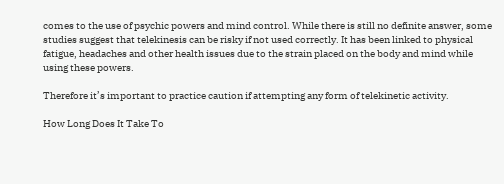comes to the use of psychic powers and mind control. While there is still no definite answer, some studies suggest that telekinesis can be risky if not used correctly. It has been linked to physical fatigue, headaches and other health issues due to the strain placed on the body and mind while using these powers.

Therefore it’s important to practice caution if attempting any form of telekinetic activity.

How Long Does It Take To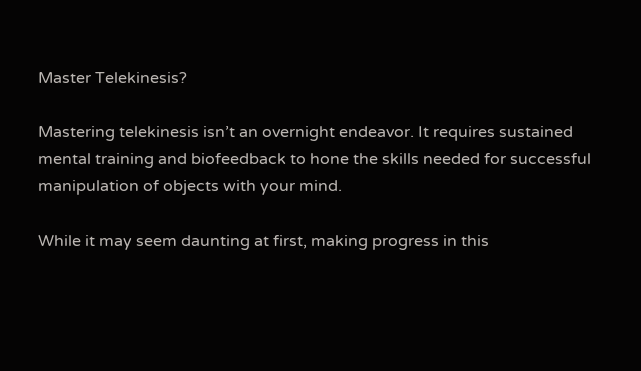Master Telekinesis?

Mastering telekinesis isn’t an overnight endeavor. It requires sustained mental training and biofeedback to hone the skills needed for successful manipulation of objects with your mind.

While it may seem daunting at first, making progress in this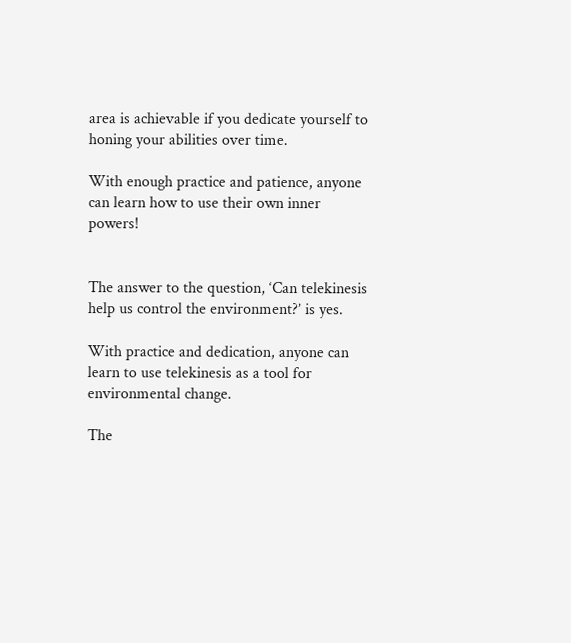area is achievable if you dedicate yourself to honing your abilities over time.

With enough practice and patience, anyone can learn how to use their own inner powers!


The answer to the question, ‘Can telekinesis help us control the environment?’ is yes.

With practice and dedication, anyone can learn to use telekinesis as a tool for environmental change.

The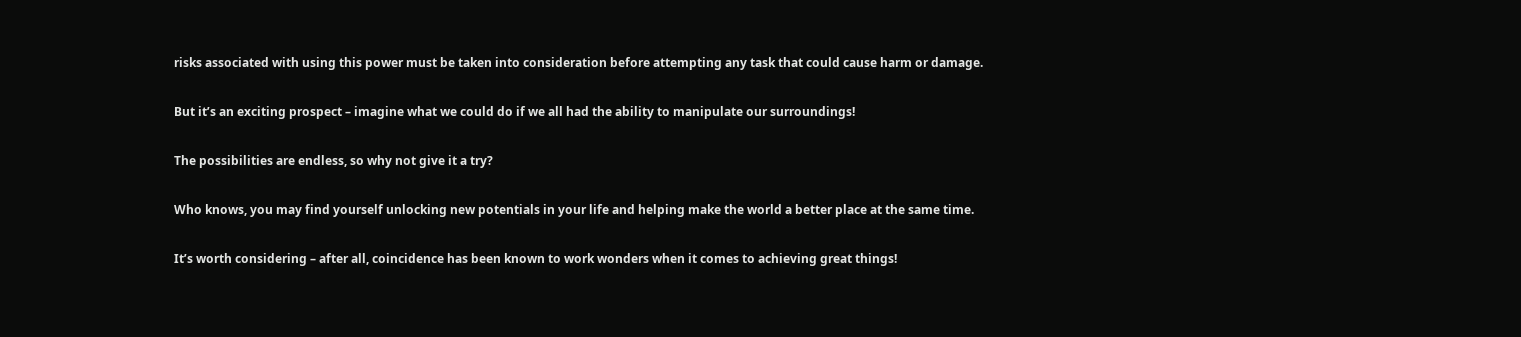risks associated with using this power must be taken into consideration before attempting any task that could cause harm or damage.

But it’s an exciting prospect – imagine what we could do if we all had the ability to manipulate our surroundings!

The possibilities are endless, so why not give it a try?

Who knows, you may find yourself unlocking new potentials in your life and helping make the world a better place at the same time.

It’s worth considering – after all, coincidence has been known to work wonders when it comes to achieving great things!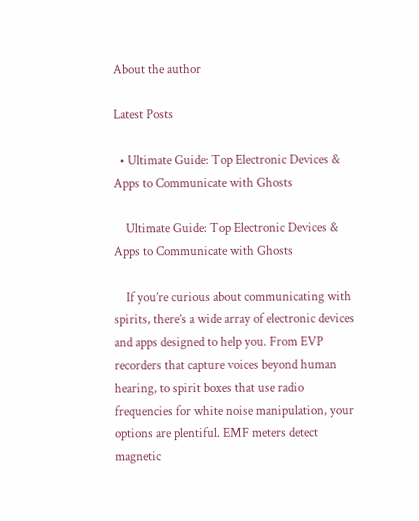About the author

Latest Posts

  • Ultimate Guide: Top Electronic Devices & Apps to Communicate with Ghosts

    Ultimate Guide: Top Electronic Devices & Apps to Communicate with Ghosts

    If you’re curious about communicating with spirits, there’s a wide array of electronic devices and apps designed to help you. From EVP recorders that capture voices beyond human hearing, to spirit boxes that use radio frequencies for white noise manipulation, your options are plentiful. EMF meters detect magnetic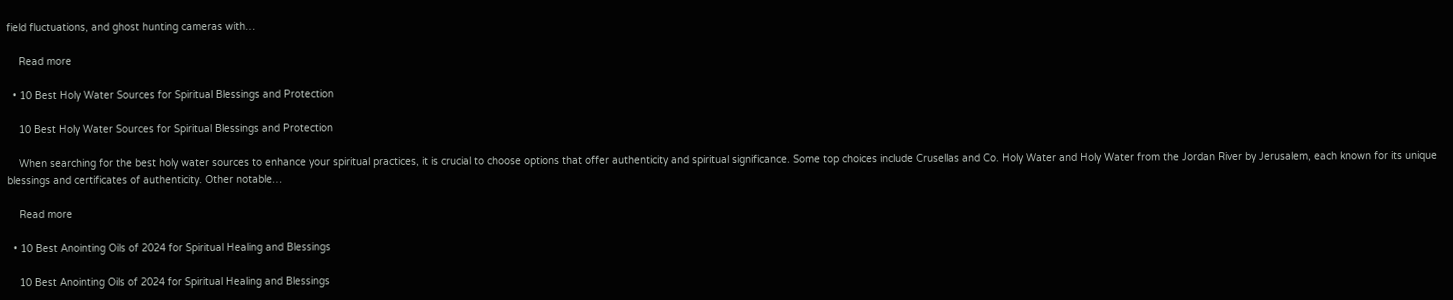field fluctuations, and ghost hunting cameras with…

    Read more

  • 10 Best Holy Water Sources for Spiritual Blessings and Protection

    10 Best Holy Water Sources for Spiritual Blessings and Protection

    When searching for the best holy water sources to enhance your spiritual practices, it is crucial to choose options that offer authenticity and spiritual significance. Some top choices include Crusellas and Co. Holy Water and Holy Water from the Jordan River by Jerusalem, each known for its unique blessings and certificates of authenticity. Other notable…

    Read more

  • 10 Best Anointing Oils of 2024 for Spiritual Healing and Blessings

    10 Best Anointing Oils of 2024 for Spiritual Healing and Blessings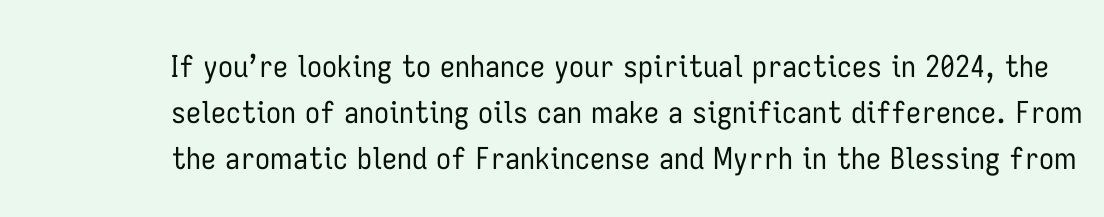If you’re looking to enhance your spiritual practices in 2024, the selection of anointing oils can make a significant difference. From the aromatic blend of Frankincense and Myrrh in the Blessing from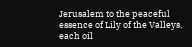Jerusalem to the peaceful essence of Lily of the Valleys, each oil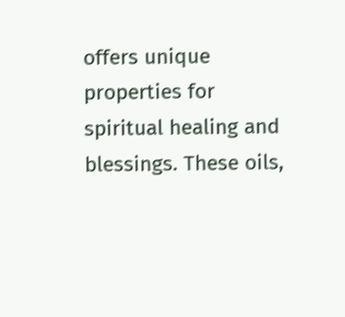offers unique properties for spiritual healing and blessings. These oils,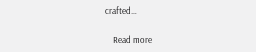crafted…

    Read more